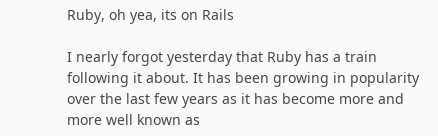Ruby, oh yea, its on Rails

I nearly forgot yesterday that Ruby has a train following it about. It has been growing in popularity over the last few years as it has become more and more well known as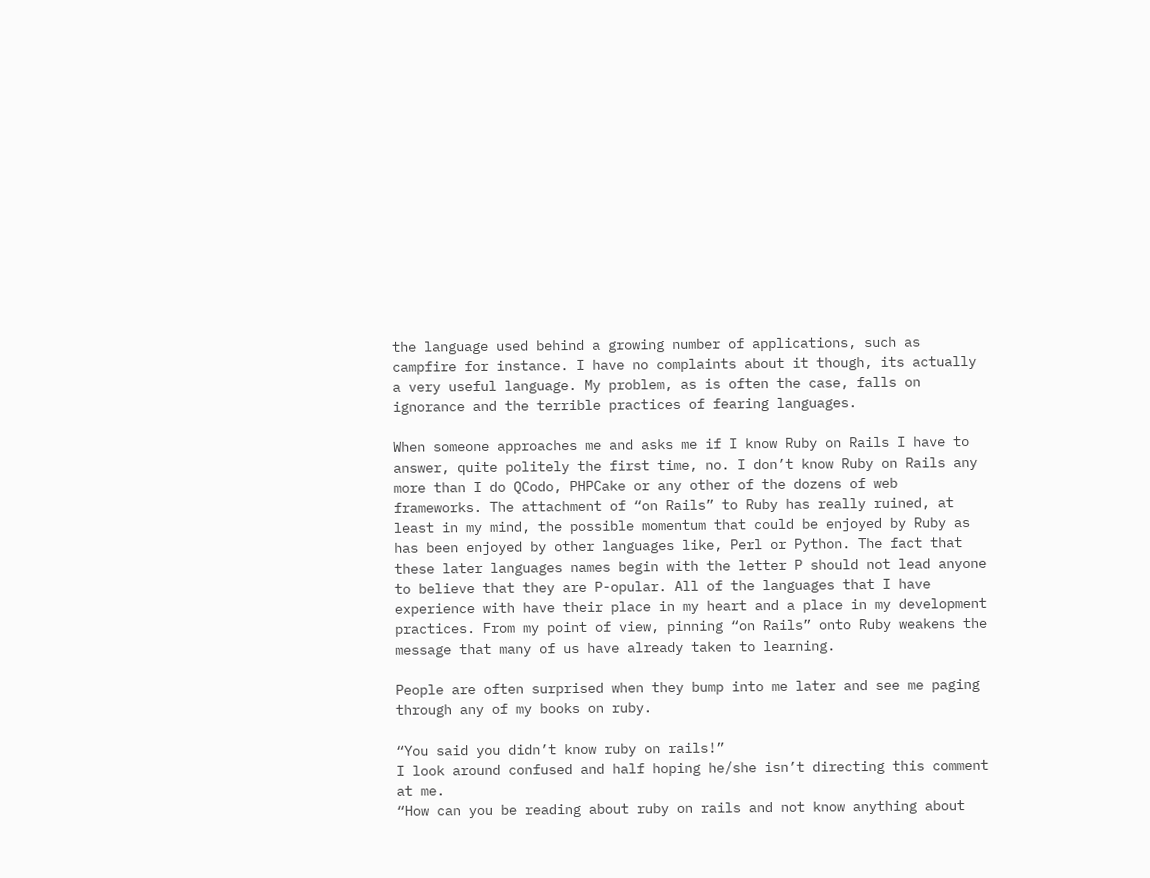the language used behind a growing number of applications, such as campfire for instance. I have no complaints about it though, its actually a very useful language. My problem, as is often the case, falls on ignorance and the terrible practices of fearing languages.

When someone approaches me and asks me if I know Ruby on Rails I have to answer, quite politely the first time, no. I don’t know Ruby on Rails any more than I do QCodo, PHPCake or any other of the dozens of web frameworks. The attachment of “on Rails” to Ruby has really ruined, at least in my mind, the possible momentum that could be enjoyed by Ruby as has been enjoyed by other languages like, Perl or Python. The fact that these later languages names begin with the letter P should not lead anyone to believe that they are P-opular. All of the languages that I have experience with have their place in my heart and a place in my development practices. From my point of view, pinning “on Rails” onto Ruby weakens the message that many of us have already taken to learning.

People are often surprised when they bump into me later and see me paging through any of my books on ruby.

“You said you didn’t know ruby on rails!”
I look around confused and half hoping he/she isn’t directing this comment at me.
“How can you be reading about ruby on rails and not know anything about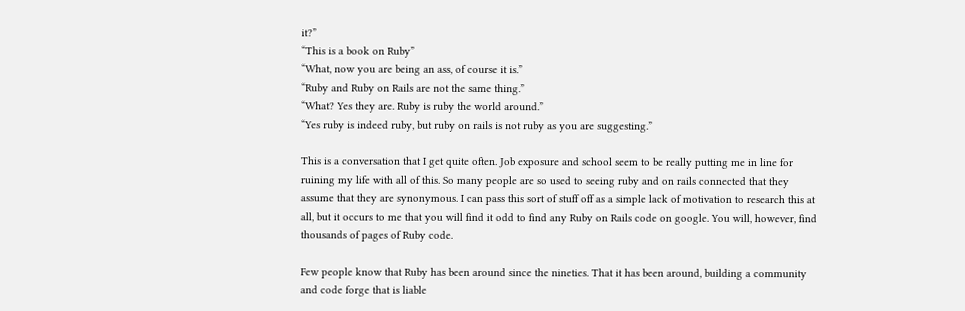it?”
“This is a book on Ruby”
“What, now you are being an ass, of course it is.”
“Ruby and Ruby on Rails are not the same thing.”
“What? Yes they are. Ruby is ruby the world around.”
“Yes ruby is indeed ruby, but ruby on rails is not ruby as you are suggesting.”

This is a conversation that I get quite often. Job exposure and school seem to be really putting me in line for ruining my life with all of this. So many people are so used to seeing ruby and on rails connected that they assume that they are synonymous. I can pass this sort of stuff off as a simple lack of motivation to research this at all, but it occurs to me that you will find it odd to find any Ruby on Rails code on google. You will, however, find thousands of pages of Ruby code.

Few people know that Ruby has been around since the nineties. That it has been around, building a community and code forge that is liable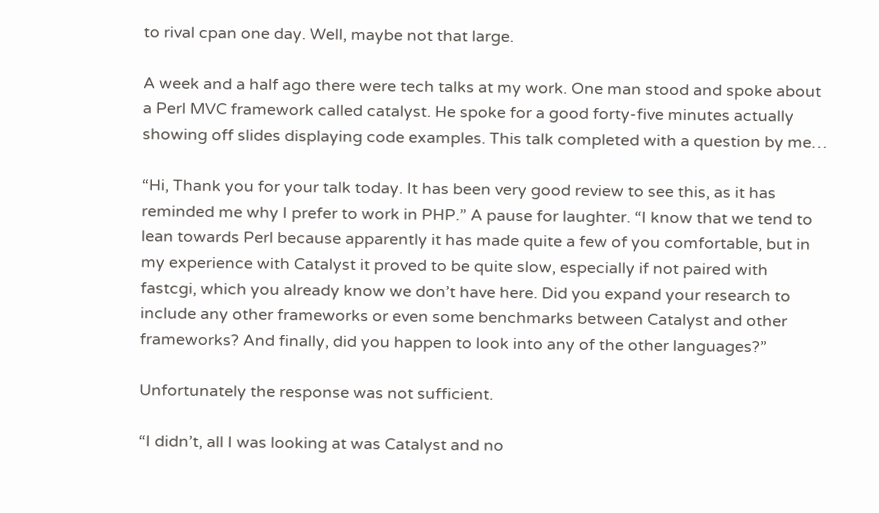to rival cpan one day. Well, maybe not that large.

A week and a half ago there were tech talks at my work. One man stood and spoke about a Perl MVC framework called catalyst. He spoke for a good forty-five minutes actually showing off slides displaying code examples. This talk completed with a question by me…

“Hi, Thank you for your talk today. It has been very good review to see this, as it has reminded me why I prefer to work in PHP.” A pause for laughter. “I know that we tend to lean towards Perl because apparently it has made quite a few of you comfortable, but in my experience with Catalyst it proved to be quite slow, especially if not paired with fastcgi, which you already know we don’t have here. Did you expand your research to include any other frameworks or even some benchmarks between Catalyst and other frameworks? And finally, did you happen to look into any of the other languages?”

Unfortunately the response was not sufficient.

“I didn’t, all I was looking at was Catalyst and no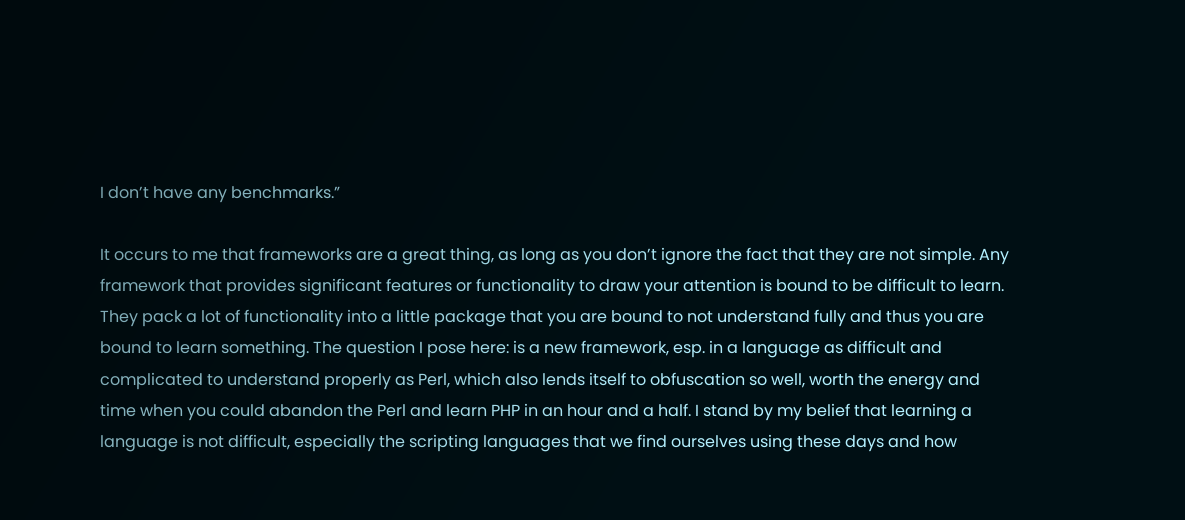I don’t have any benchmarks.”

It occurs to me that frameworks are a great thing, as long as you don’t ignore the fact that they are not simple. Any framework that provides significant features or functionality to draw your attention is bound to be difficult to learn. They pack a lot of functionality into a little package that you are bound to not understand fully and thus you are bound to learn something. The question I pose here: is a new framework, esp. in a language as difficult and complicated to understand properly as Perl, which also lends itself to obfuscation so well, worth the energy and time when you could abandon the Perl and learn PHP in an hour and a half. I stand by my belief that learning a language is not difficult, especially the scripting languages that we find ourselves using these days and how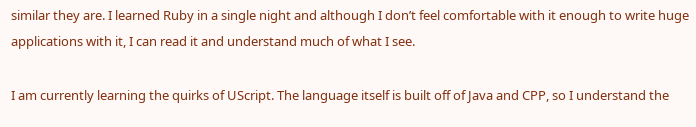similar they are. I learned Ruby in a single night and although I don’t feel comfortable with it enough to write huge applications with it, I can read it and understand much of what I see.

I am currently learning the quirks of UScript. The language itself is built off of Java and CPP, so I understand the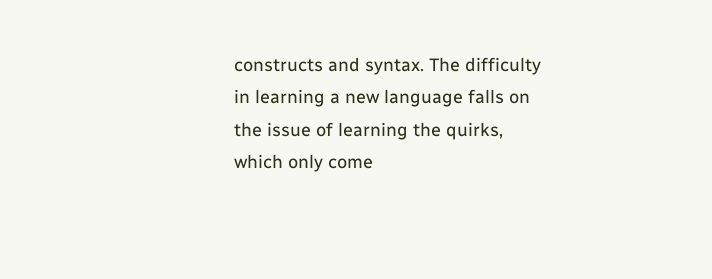constructs and syntax. The difficulty in learning a new language falls on the issue of learning the quirks, which only come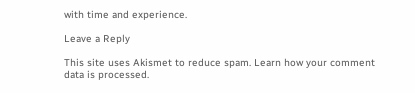with time and experience.

Leave a Reply

This site uses Akismet to reduce spam. Learn how your comment data is processed.